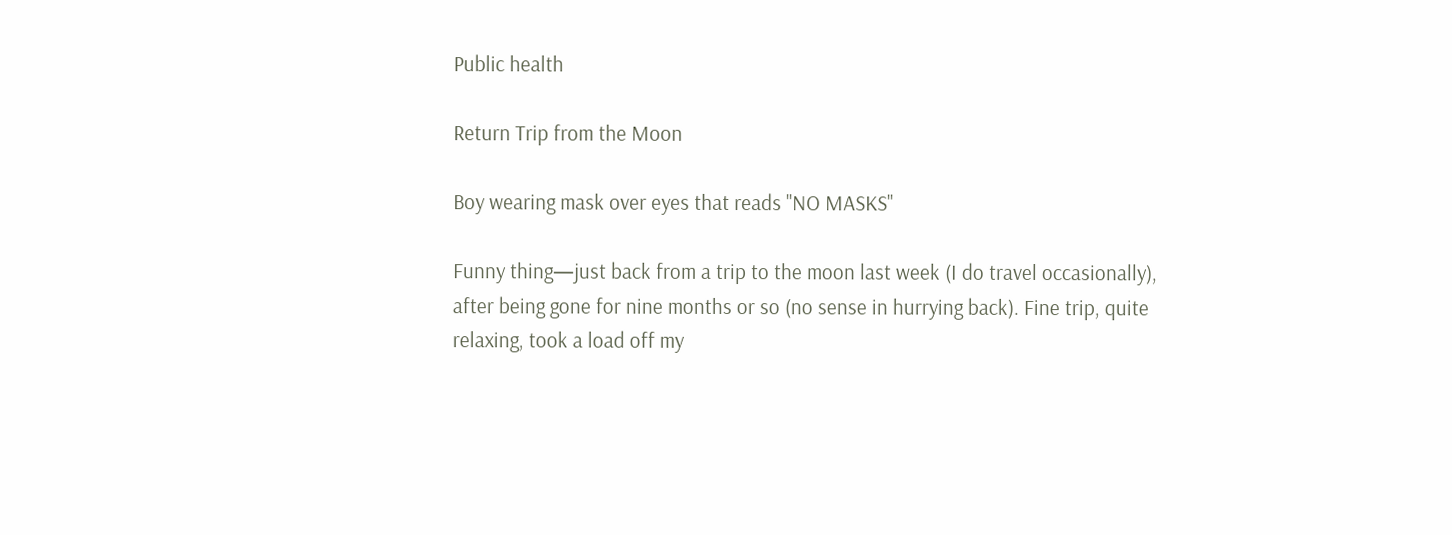Public health

Return Trip from the Moon

Boy wearing mask over eyes that reads "NO MASKS"

Funny thing—just back from a trip to the moon last week (I do travel occasionally), after being gone for nine months or so (no sense in hurrying back). Fine trip, quite relaxing, took a load off my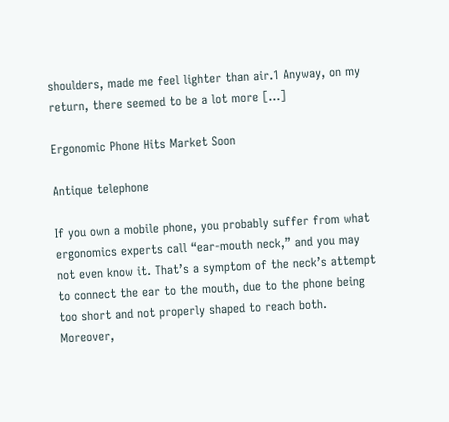shoulders, made me feel lighter than air.1 Anyway, on my return, there seemed to be a lot more […]

Ergonomic Phone Hits Market Soon

Antique telephone

If you own a mobile phone, you probably suffer from what ergonomics experts call “ear-mouth neck,” and you may not even know it. That’s a symptom of the neck’s attempt to connect the ear to the mouth, due to the phone being too short and not properly shaped to reach both. Moreover,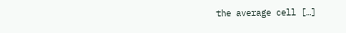the average cell […]